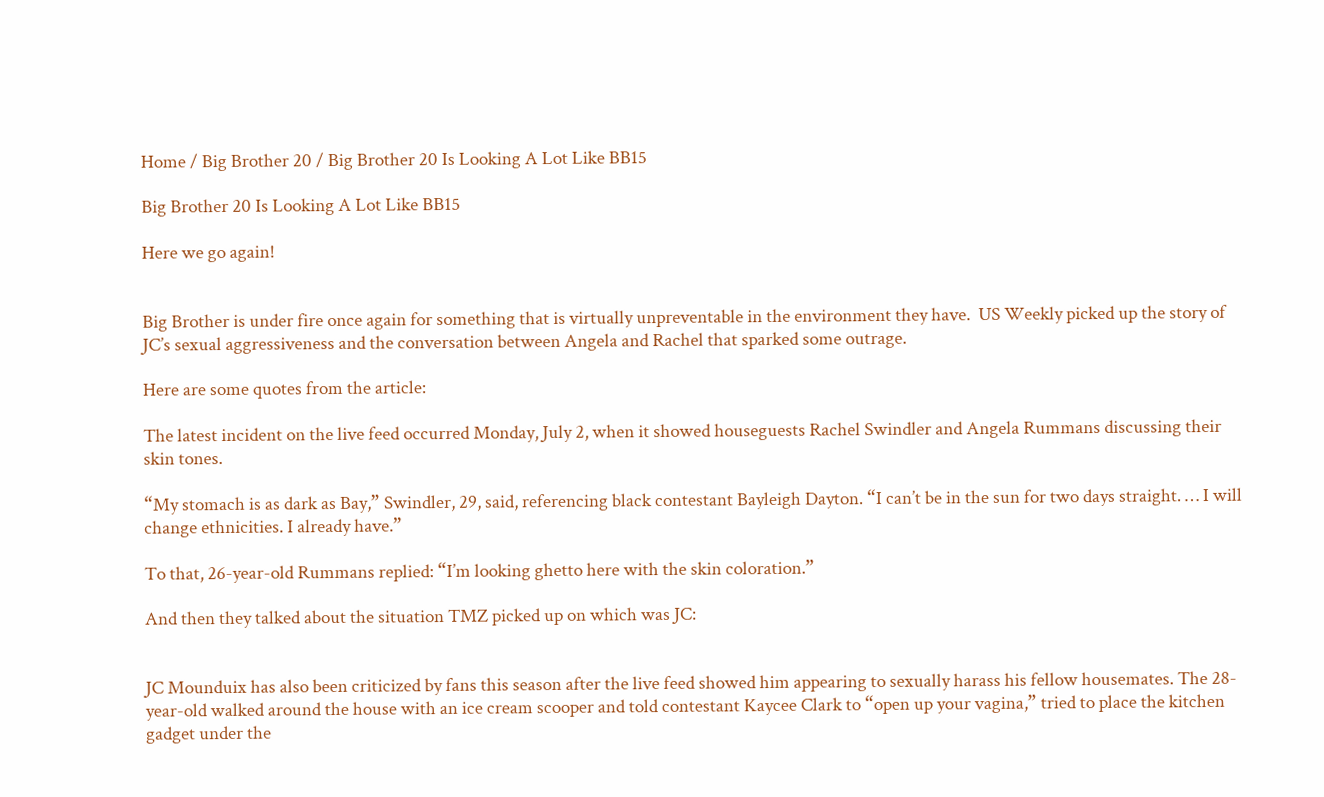Home / Big Brother 20 / Big Brother 20 Is Looking A Lot Like BB15

Big Brother 20 Is Looking A Lot Like BB15

Here we go again!


Big Brother is under fire once again for something that is virtually unpreventable in the environment they have.  US Weekly picked up the story of JC’s sexual aggressiveness and the conversation between Angela and Rachel that sparked some outrage.

Here are some quotes from the article:

The latest incident on the live feed occurred Monday, July 2, when it showed houseguests Rachel Swindler and Angela Rummans discussing their skin tones.

“My stomach is as dark as Bay,” Swindler, 29, said, referencing black contestant Bayleigh Dayton. “I can’t be in the sun for two days straight. … I will change ethnicities. I already have.”

To that, 26-year-old Rummans replied: “I’m looking ghetto here with the skin coloration.”

And then they talked about the situation TMZ picked up on which was JC:


JC Mounduix has also been criticized by fans this season after the live feed showed him appearing to sexually harass his fellow housemates. The 28-year-old walked around the house with an ice cream scooper and told contestant Kaycee Clark to “open up your vagina,” tried to place the kitchen gadget under the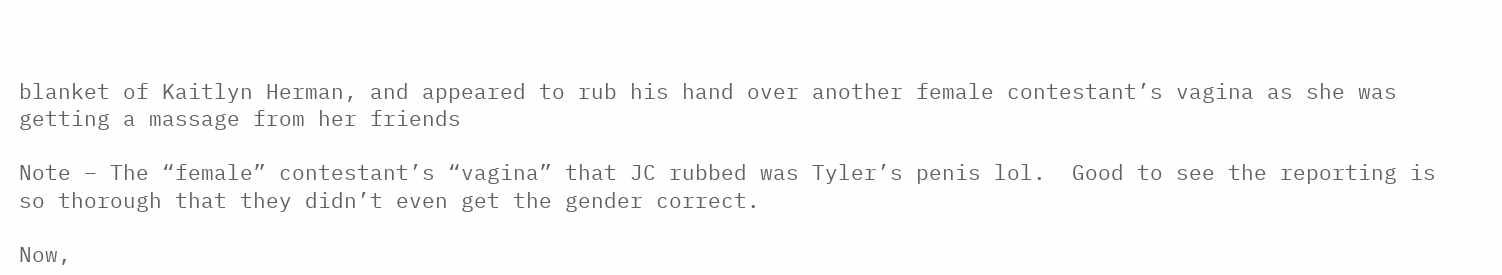blanket of Kaitlyn Herman, and appeared to rub his hand over another female contestant’s vagina as she was getting a massage from her friends

Note – The “female” contestant’s “vagina” that JC rubbed was Tyler’s penis lol.  Good to see the reporting is so thorough that they didn’t even get the gender correct.

Now,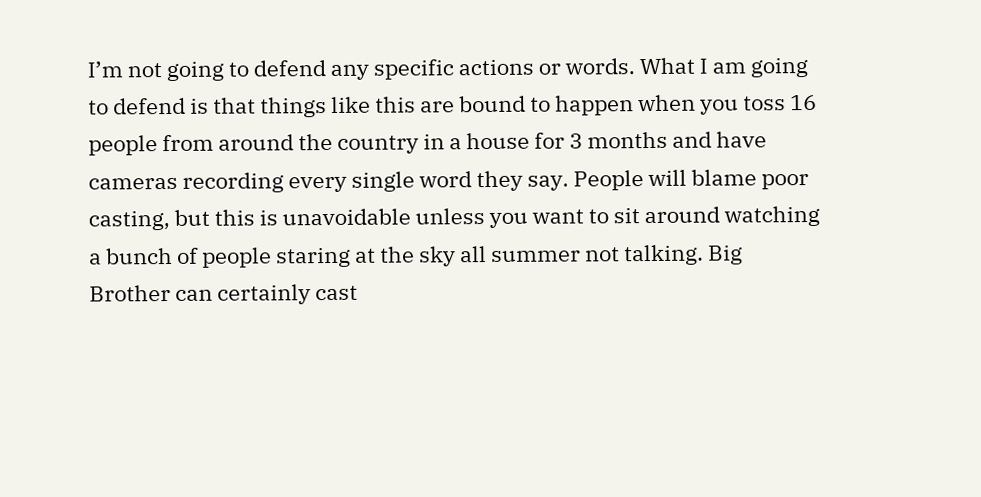I’m not going to defend any specific actions or words. What I am going to defend is that things like this are bound to happen when you toss 16 people from around the country in a house for 3 months and have cameras recording every single word they say. People will blame poor casting, but this is unavoidable unless you want to sit around watching a bunch of people staring at the sky all summer not talking. Big Brother can certainly cast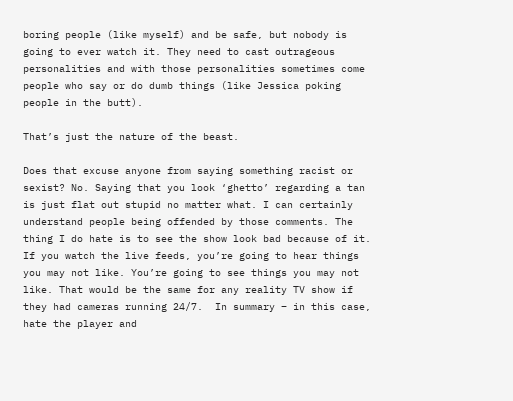boring people (like myself) and be safe, but nobody is going to ever watch it. They need to cast outrageous personalities and with those personalities sometimes come people who say or do dumb things (like Jessica poking people in the butt).

That’s just the nature of the beast.

Does that excuse anyone from saying something racist or sexist? No. Saying that you look ‘ghetto’ regarding a tan is just flat out stupid no matter what. I can certainly understand people being offended by those comments. The thing I do hate is to see the show look bad because of it. If you watch the live feeds, you’re going to hear things you may not like. You’re going to see things you may not like. That would be the same for any reality TV show if they had cameras running 24/7.  In summary – in this case, hate the player and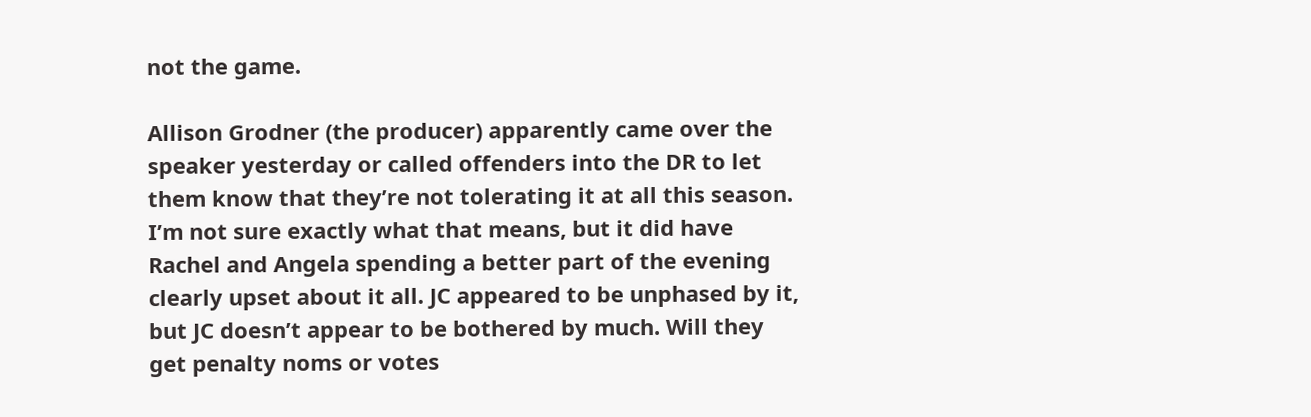not the game.

Allison Grodner (the producer) apparently came over the speaker yesterday or called offenders into the DR to let them know that they’re not tolerating it at all this season. I’m not sure exactly what that means, but it did have Rachel and Angela spending a better part of the evening clearly upset about it all. JC appeared to be unphased by it, but JC doesn’t appear to be bothered by much. Will they get penalty noms or votes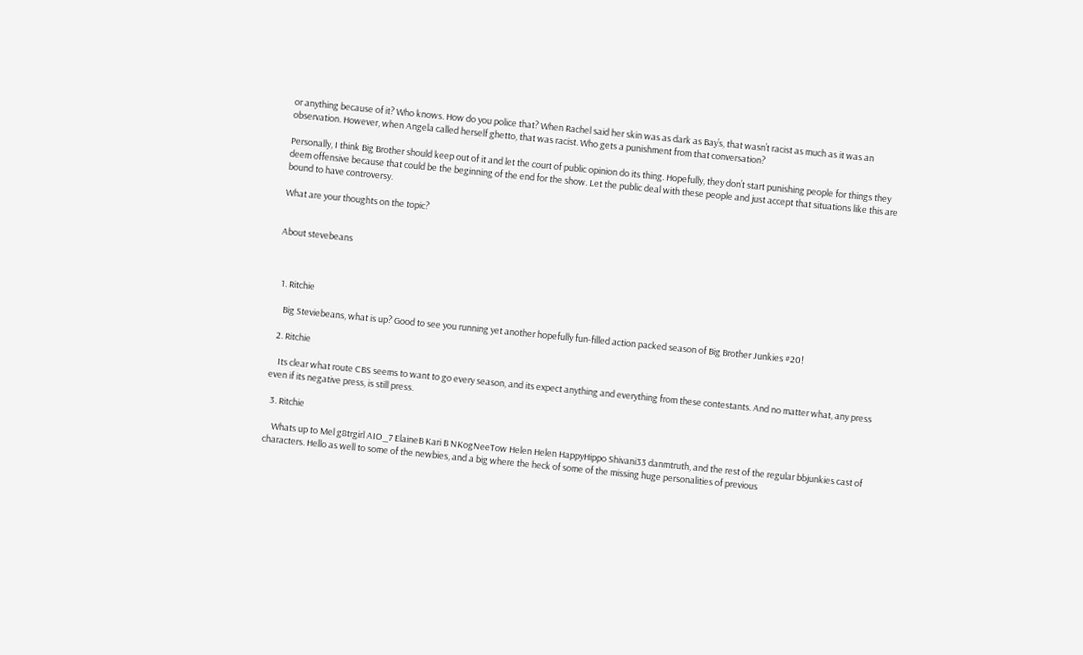or anything because of it? Who knows. How do you police that? When Rachel said her skin was as dark as Bay’s, that wasn’t racist as much as it was an observation. However, when Angela called herself ghetto, that was racist. Who gets a punishment from that conversation?

Personally, I think Big Brother should keep out of it and let the court of public opinion do its thing. Hopefully, they don’t start punishing people for things they deem offensive because that could be the beginning of the end for the show. Let the public deal with these people and just accept that situations like this are bound to have controversy.

What are your thoughts on the topic?


About stevebeans



  1. Ritchie

    Big Steviebeans, what is up? Good to see you running yet another hopefully fun-filled action packed season of Big Brother Junkies #20!

  2. Ritchie

    Its clear what route CBS seems to want to go every season, and its expect anything and everything from these contestants. And no matter what, any press even if its negative press, is still press.

  3. Ritchie

    Whats up to Mel g8trgirl AIO_7 ElaineB Kari B NKogNeeTow Helen Helen HappyHippo Shivani33 danmtruth, and the rest of the regular bbjunkies cast of characters. Hello as well to some of the newbies, and a big where the heck of some of the missing huge personalities of previous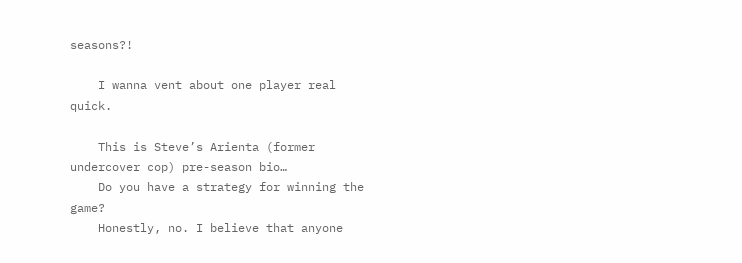seasons?!

    I wanna vent about one player real quick.

    This is Steve’s Arienta (former undercover cop) pre-season bio…
    Do you have a strategy for winning the game?
    Honestly, no. I believe that anyone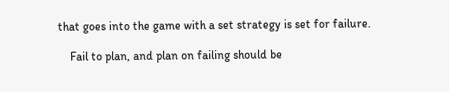that goes into the game with a set strategy is set for failure.

    Fail to plan, and plan on failing should be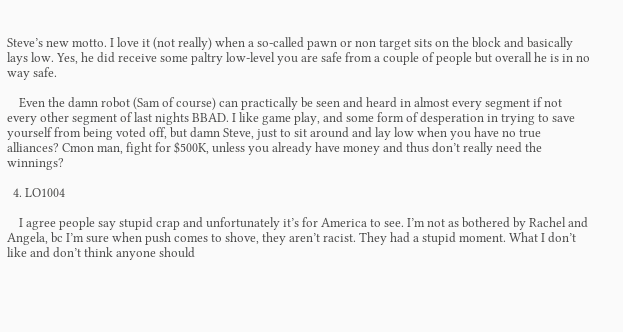Steve’s new motto. I love it (not really) when a so-called pawn or non target sits on the block and basically lays low. Yes, he did receive some paltry low-level you are safe from a couple of people but overall he is in no way safe.

    Even the damn robot (Sam of course) can practically be seen and heard in almost every segment if not every other segment of last nights BBAD. I like game play, and some form of desperation in trying to save yourself from being voted off, but damn Steve, just to sit around and lay low when you have no true alliances? Cmon man, fight for $500K, unless you already have money and thus don’t really need the winnings?

  4. LO1004

    I agree people say stupid crap and unfortunately it’s for America to see. I’m not as bothered by Rachel and Angela, bc I’m sure when push comes to shove, they aren’t racist. They had a stupid moment. What I don’t like and don’t think anyone should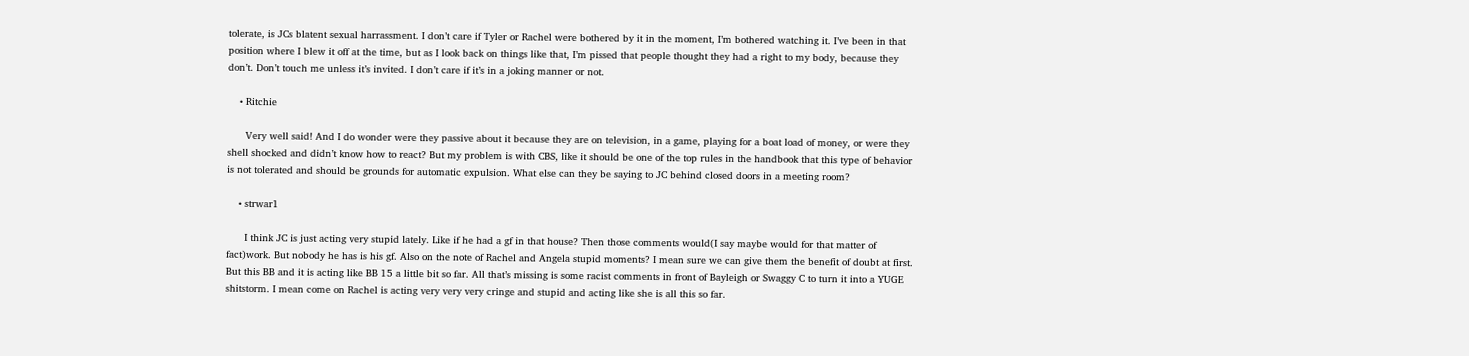tolerate, is JCs blatent sexual harrassment. I don’t care if Tyler or Rachel were bothered by it in the moment, I’m bothered watching it. I’ve been in that position where I blew it off at the time, but as I look back on things like that, I’m pissed that people thought they had a right to my body, because they don’t. Don’t touch me unless it’s invited. I don’t care if it’s in a joking manner or not.

    • Ritchie

      Very well said! And I do wonder were they passive about it because they are on television, in a game, playing for a boat load of money, or were they shell shocked and didn’t know how to react? But my problem is with CBS, like it should be one of the top rules in the handbook that this type of behavior is not tolerated and should be grounds for automatic expulsion. What else can they be saying to JC behind closed doors in a meeting room?

    • strwar1

      I think JC is just acting very stupid lately. Like if he had a gf in that house? Then those comments would(I say maybe would for that matter of fact)work. But nobody he has is his gf. Also on the note of Rachel and Angela stupid moments? I mean sure we can give them the benefit of doubt at first. But this BB and it is acting like BB 15 a little bit so far. All that’s missing is some racist comments in front of Bayleigh or Swaggy C to turn it into a YUGE shitstorm. I mean come on Rachel is acting very very very cringe and stupid and acting like she is all this so far.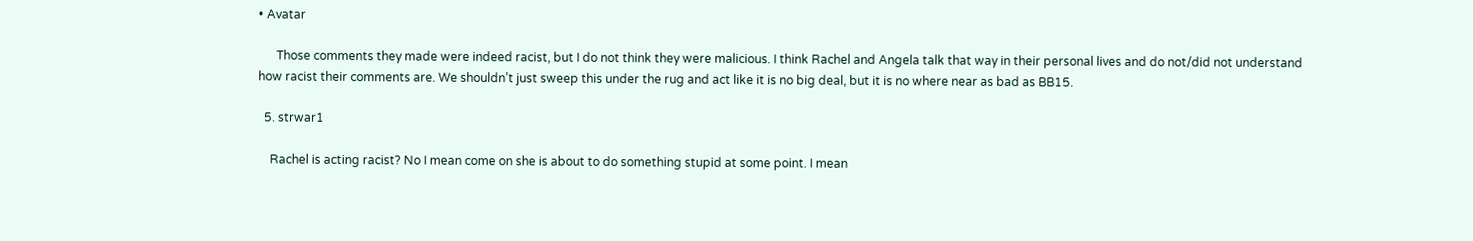• Avatar

      Those comments they made were indeed racist, but I do not think they were malicious. I think Rachel and Angela talk that way in their personal lives and do not/did not understand how racist their comments are. We shouldn’t just sweep this under the rug and act like it is no big deal, but it is no where near as bad as BB15.

  5. strwar1

    Rachel is acting racist? No I mean come on she is about to do something stupid at some point. I mean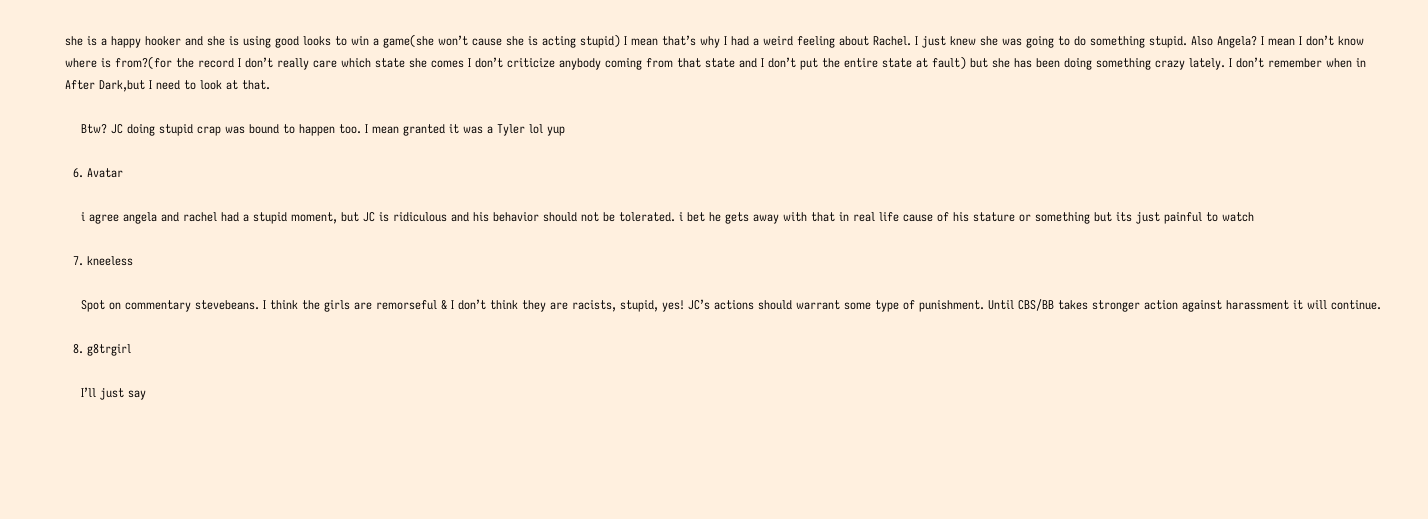she is a happy hooker and she is using good looks to win a game(she won’t cause she is acting stupid) I mean that’s why I had a weird feeling about Rachel. I just knew she was going to do something stupid. Also Angela? I mean I don’t know where is from?(for the record I don’t really care which state she comes I don’t criticize anybody coming from that state and I don’t put the entire state at fault) but she has been doing something crazy lately. I don’t remember when in After Dark,but I need to look at that.

    Btw? JC doing stupid crap was bound to happen too. I mean granted it was a Tyler lol yup

  6. Avatar

    i agree angela and rachel had a stupid moment, but JC is ridiculous and his behavior should not be tolerated. i bet he gets away with that in real life cause of his stature or something but its just painful to watch

  7. kneeless

    Spot on commentary stevebeans. I think the girls are remorseful & I don’t think they are racists, stupid, yes! JC’s actions should warrant some type of punishment. Until CBS/BB takes stronger action against harassment it will continue.

  8. g8trgirl

    I’ll just say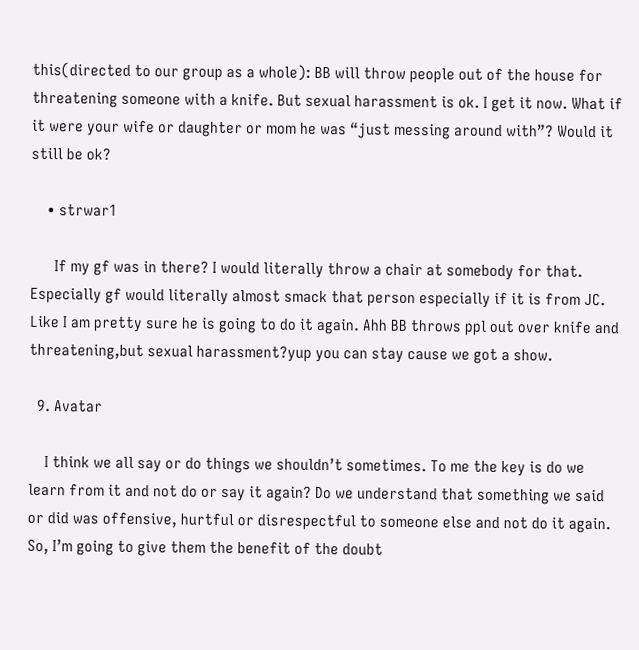this(directed to our group as a whole): BB will throw people out of the house for threatening someone with a knife. But sexual harassment is ok. I get it now. What if it were your wife or daughter or mom he was “just messing around with”? Would it still be ok?

    • strwar1

      If my gf was in there? I would literally throw a chair at somebody for that. Especially gf would literally almost smack that person especially if it is from JC. Like I am pretty sure he is going to do it again. Ahh BB throws ppl out over knife and threatening,but sexual harassment?yup you can stay cause we got a show.

  9. Avatar

    I think we all say or do things we shouldn’t sometimes. To me the key is do we learn from it and not do or say it again? Do we understand that something we said or did was offensive, hurtful or disrespectful to someone else and not do it again. So, I’m going to give them the benefit of the doubt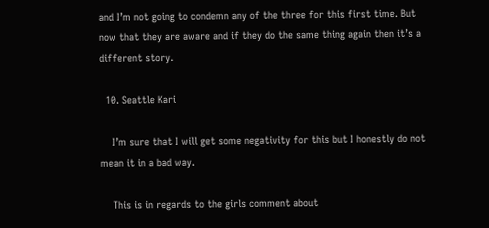and I’m not going to condemn any of the three for this first time. But now that they are aware and if they do the same thing again then it’s a different story.

  10. Seattle Kari

    I’m sure that I will get some negativity for this but I honestly do not mean it in a bad way.

    This is in regards to the girls comment about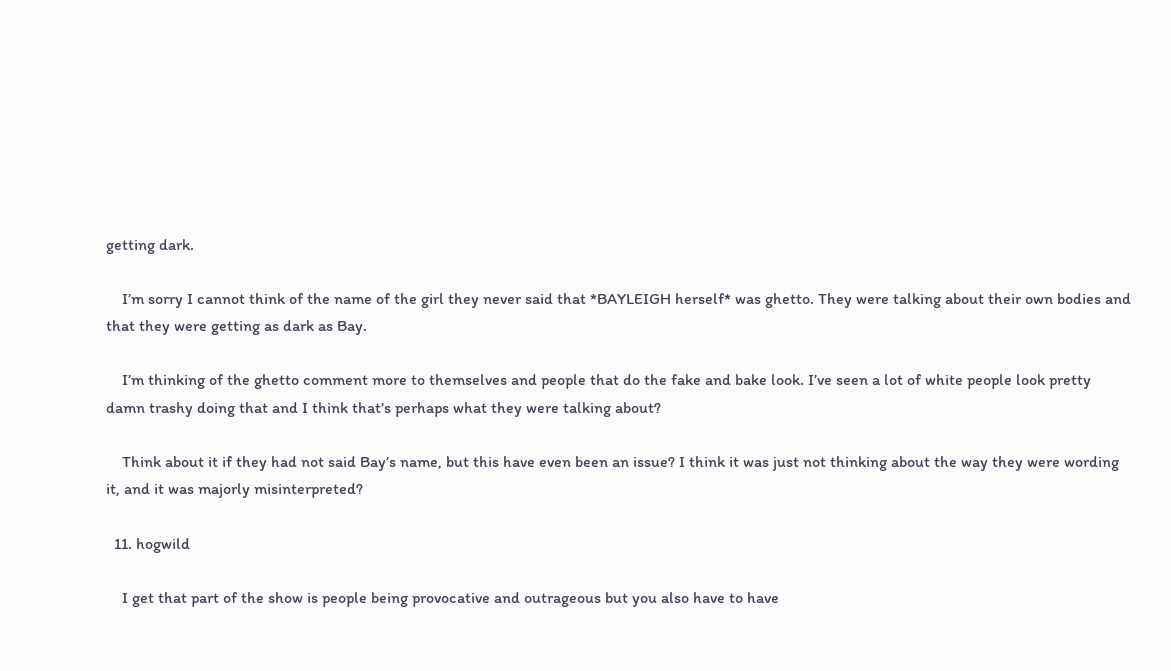getting dark.

    I’m sorry I cannot think of the name of the girl they never said that *BAYLEIGH herself* was ghetto. They were talking about their own bodies and that they were getting as dark as Bay.

    I’m thinking of the ghetto comment more to themselves and people that do the fake and bake look. I’ve seen a lot of white people look pretty damn trashy doing that and I think that’s perhaps what they were talking about?

    Think about it if they had not said Bay’s name, but this have even been an issue? I think it was just not thinking about the way they were wording it, and it was majorly misinterpreted?

  11. hogwild

    I get that part of the show is people being provocative and outrageous but you also have to have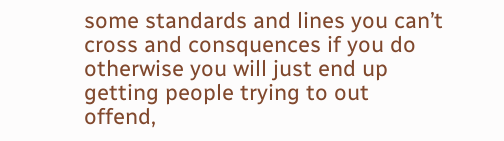some standards and lines you can’t cross and consquences if you do otherwise you will just end up getting people trying to out offend,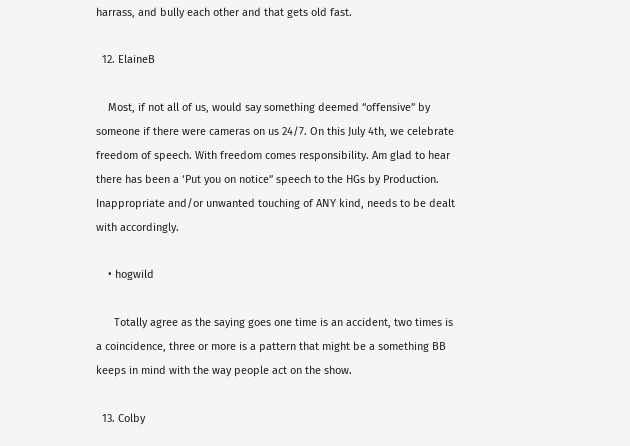harrass, and bully each other and that gets old fast.

  12. ElaineB

    Most, if not all of us, would say something deemed “offensive” by someone if there were cameras on us 24/7. On this July 4th, we celebrate freedom of speech. With freedom comes responsibility. Am glad to hear there has been a ‘Put you on notice” speech to the HGs by Production. Inappropriate and/or unwanted touching of ANY kind, needs to be dealt with accordingly.

    • hogwild

      Totally agree as the saying goes one time is an accident, two times is a coincidence, three or more is a pattern that might be a something BB keeps in mind with the way people act on the show.

  13. Colby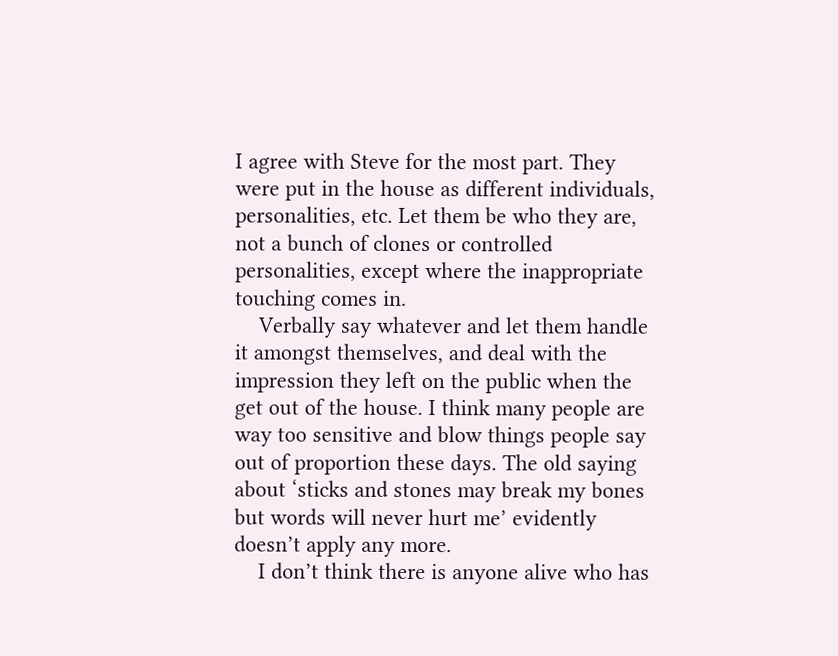I agree with Steve for the most part. They were put in the house as different individuals, personalities, etc. Let them be who they are, not a bunch of clones or controlled personalities, except where the inappropriate touching comes in.
    Verbally say whatever and let them handle it amongst themselves, and deal with the impression they left on the public when the get out of the house. I think many people are way too sensitive and blow things people say out of proportion these days. The old saying about ‘sticks and stones may break my bones but words will never hurt me’ evidently doesn’t apply any more.
    I don’t think there is anyone alive who has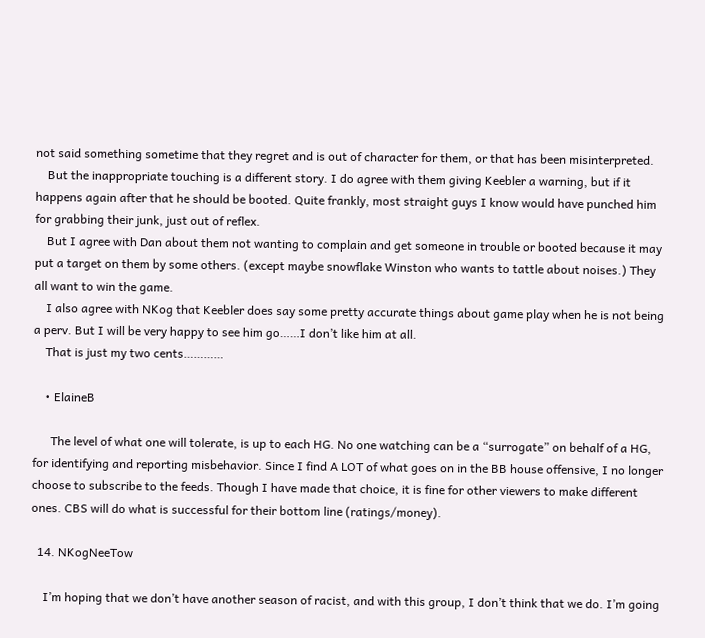not said something sometime that they regret and is out of character for them, or that has been misinterpreted.
    But the inappropriate touching is a different story. I do agree with them giving Keebler a warning, but if it happens again after that he should be booted. Quite frankly, most straight guys I know would have punched him for grabbing their junk, just out of reflex.
    But I agree with Dan about them not wanting to complain and get someone in trouble or booted because it may put a target on them by some others. (except maybe snowflake Winston who wants to tattle about noises.) They all want to win the game.
    I also agree with NKog that Keebler does say some pretty accurate things about game play when he is not being a perv. But I will be very happy to see him go……I don’t like him at all.
    That is just my two cents…………

    • ElaineB

      The level of what one will tolerate, is up to each HG. No one watching can be a “surrogate” on behalf of a HG, for identifying and reporting misbehavior. Since I find A LOT of what goes on in the BB house offensive, I no longer choose to subscribe to the feeds. Though I have made that choice, it is fine for other viewers to make different ones. CBS will do what is successful for their bottom line (ratings/money).

  14. NKogNeeTow

    I’m hoping that we don’t have another season of racist, and with this group, I don’t think that we do. I’m going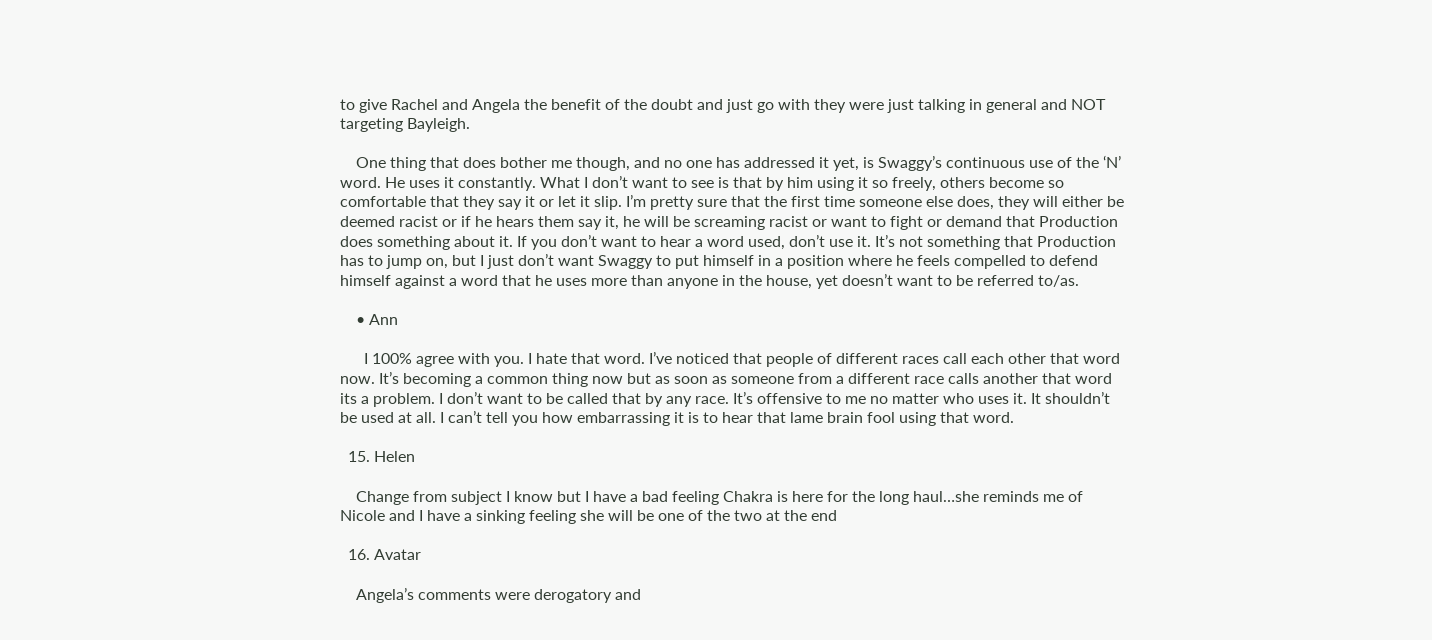to give Rachel and Angela the benefit of the doubt and just go with they were just talking in general and NOT targeting Bayleigh.

    One thing that does bother me though, and no one has addressed it yet, is Swaggy’s continuous use of the ‘N’ word. He uses it constantly. What I don’t want to see is that by him using it so freely, others become so comfortable that they say it or let it slip. I’m pretty sure that the first time someone else does, they will either be deemed racist or if he hears them say it, he will be screaming racist or want to fight or demand that Production does something about it. If you don’t want to hear a word used, don’t use it. It’s not something that Production has to jump on, but I just don’t want Swaggy to put himself in a position where he feels compelled to defend himself against a word that he uses more than anyone in the house, yet doesn’t want to be referred to/as.

    • Ann

      I 100% agree with you. I hate that word. I’ve noticed that people of different races call each other that word now. It’s becoming a common thing now but as soon as someone from a different race calls another that word its a problem. I don’t want to be called that by any race. It’s offensive to me no matter who uses it. It shouldn’t be used at all. I can’t tell you how embarrassing it is to hear that lame brain fool using that word.

  15. Helen

    Change from subject I know but I have a bad feeling Chakra is here for the long haul…she reminds me of Nicole and I have a sinking feeling she will be one of the two at the end

  16. Avatar

    Angela’s comments were derogatory and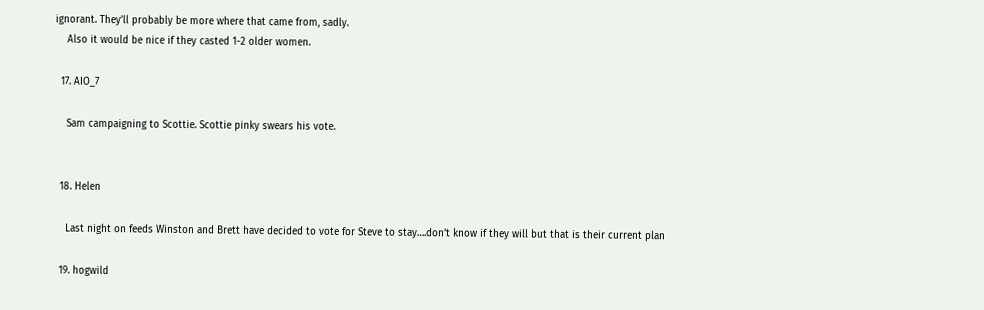ignorant. They’ll probably be more where that came from, sadly.
    Also it would be nice if they casted 1-2 older women.

  17. AIO_7

    Sam campaigning to Scottie. Scottie pinky swears his vote.


  18. Helen

    Last night on feeds Winston and Brett have decided to vote for Steve to stay….don’t know if they will but that is their current plan

  19. hogwild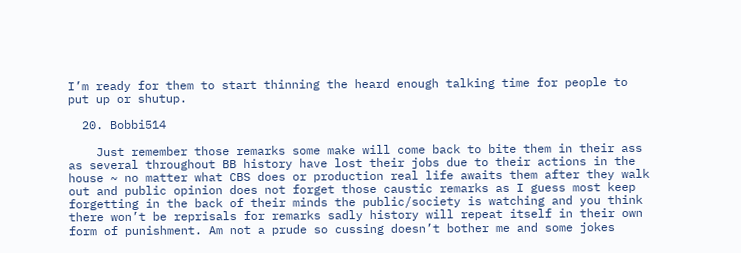I’m ready for them to start thinning the heard enough talking time for people to put up or shutup.

  20. Bobbi514

    Just remember those remarks some make will come back to bite them in their ass as several throughout BB history have lost their jobs due to their actions in the house ~ no matter what CBS does or production real life awaits them after they walk out and public opinion does not forget those caustic remarks as I guess most keep forgetting in the back of their minds the public/society is watching and you think there won’t be reprisals for remarks sadly history will repeat itself in their own form of punishment. Am not a prude so cussing doesn’t bother me and some jokes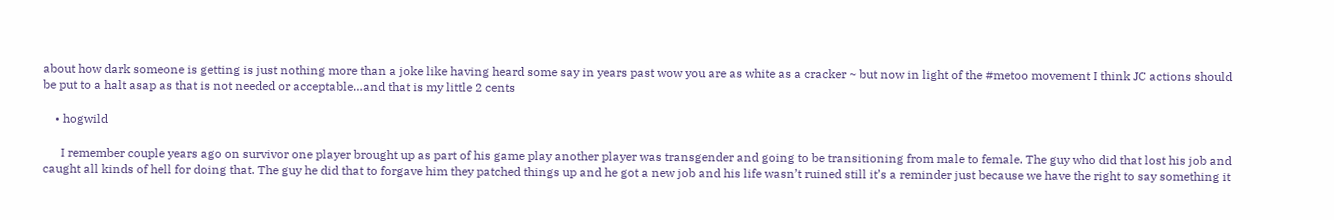about how dark someone is getting is just nothing more than a joke like having heard some say in years past wow you are as white as a cracker ~ but now in light of the #metoo movement I think JC actions should be put to a halt asap as that is not needed or acceptable…and that is my little 2 cents

    • hogwild

      I remember couple years ago on survivor one player brought up as part of his game play another player was transgender and going to be transitioning from male to female. The guy who did that lost his job and caught all kinds of hell for doing that. The guy he did that to forgave him they patched things up and he got a new job and his life wasn’t ruined still it’s a reminder just because we have the right to say something it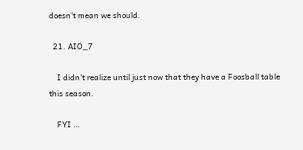doesn’t mean we should.

  21. AIO_7

    I didn’t realize until just now that they have a Foosball table this season.

    FYI …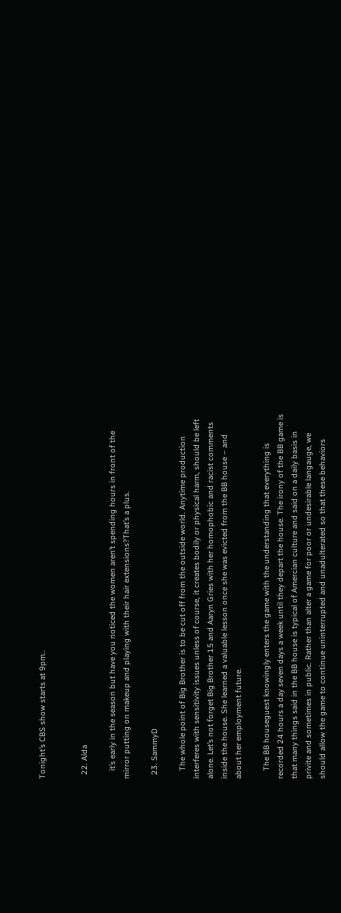Tonight’s CBS show starts at 9pm..


  22. Alda

    it’s early in the season but have you noticed the women aren’t spending hours in front of the mirror putting on makeup and playing with their hair extensions?That’s a plus.

  23. SammyD

    The whole point of Big Brother is to be cut off from the outside world. Anytime production interferes with sensitivity issues unless of course, it creates bodily or physical harm, should be left alone. Let’s not forget Big Brother 15 and Aaryn Gries with her homophobic and racist comments inside the house. She learned a valuable lesson once she was evicted from the BB house – and about her employment future.

    The BB houseguest knowingly enters the game with the understanding that everything is recorded 24 hours a day seven days a week until they depart the house. The irony of the BB game is that many things said in the BB house is typical of Amercian culture and said on a daily basis in privite and sometimes in public. Rather than alter a game for poor or undesirable langauge, we should allow the game to continue uninterrupted and unadulterated so that these behaviors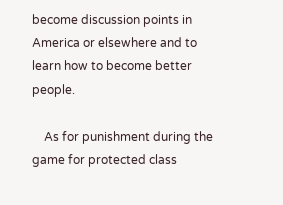become discussion points in America or elsewhere and to learn how to become better people.

    As for punishment during the game for protected class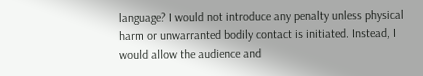language? I would not introduce any penalty unless physical harm or unwarranted bodily contact is initiated. Instead, I would allow the audience and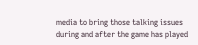media to bring those talking issues during and after the game has played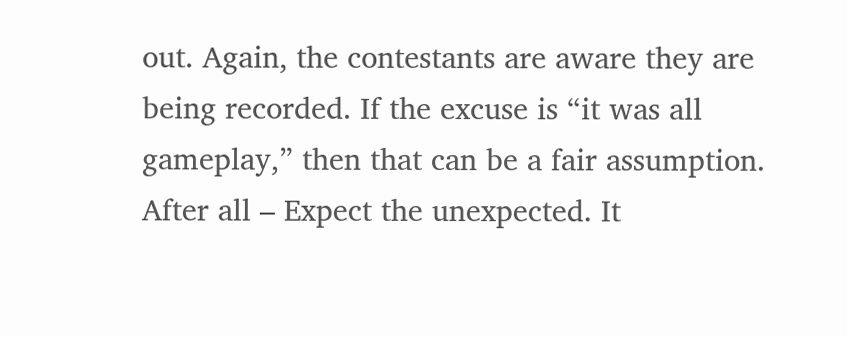out. Again, the contestants are aware they are being recorded. If the excuse is “it was all gameplay,” then that can be a fair assumption. After all – Expect the unexpected. It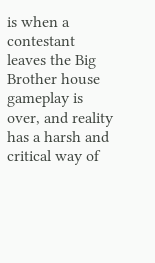is when a contestant leaves the Big Brother house gameplay is over, and reality has a harsh and critical way of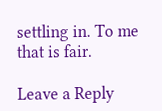settling in. To me that is fair.

Leave a Reply